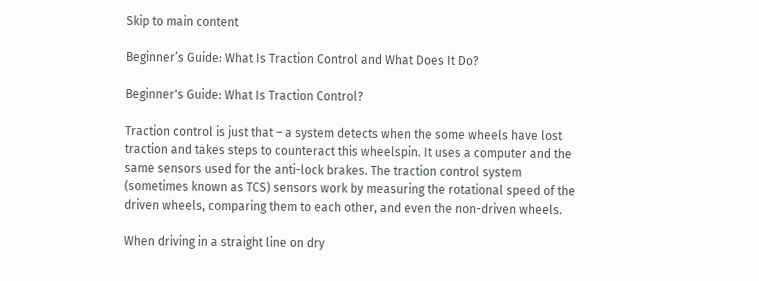Skip to main content

Beginner’s Guide: What Is Traction Control and What Does It Do?

Beginner's Guide: What Is Traction Control?

Traction control is just that – a system detects when the some wheels have lost traction and takes steps to counteract this wheelspin. It uses a computer and the same sensors used for the anti-lock brakes. The traction control system (sometimes known as TCS) sensors work by measuring the rotational speed of the driven wheels, comparing them to each other, and even the non-driven wheels.

When driving in a straight line on dry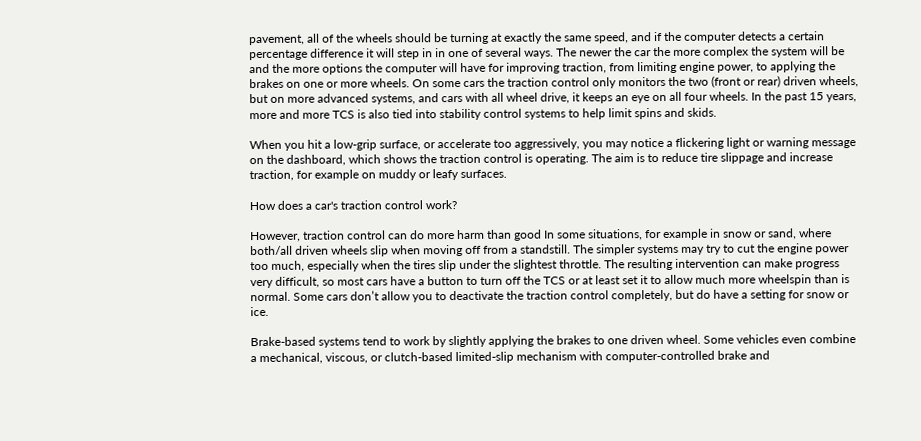pavement, all of the wheels should be turning at exactly the same speed, and if the computer detects a certain percentage difference it will step in in one of several ways. The newer the car the more complex the system will be and the more options the computer will have for improving traction, from limiting engine power, to applying the brakes on one or more wheels. On some cars the traction control only monitors the two (front or rear) driven wheels, but on more advanced systems, and cars with all wheel drive, it keeps an eye on all four wheels. In the past 15 years, more and more TCS is also tied into stability control systems to help limit spins and skids.

When you hit a low-grip surface, or accelerate too aggressively, you may notice a flickering light or warning message on the dashboard, which shows the traction control is operating. The aim is to reduce tire slippage and increase traction, for example on muddy or leafy surfaces.

How does a car's traction control work?

However, traction control can do more harm than good In some situations, for example in snow or sand, where both/all driven wheels slip when moving off from a standstill. The simpler systems may try to cut the engine power too much, especially when the tires slip under the slightest throttle. The resulting intervention can make progress very difficult, so most cars have a button to turn off the TCS or at least set it to allow much more wheelspin than is normal. Some cars don’t allow you to deactivate the traction control completely, but do have a setting for snow or ice.

Brake-based systems tend to work by slightly applying the brakes to one driven wheel. Some vehicles even combine a mechanical, viscous, or clutch-based limited-slip mechanism with computer-controlled brake and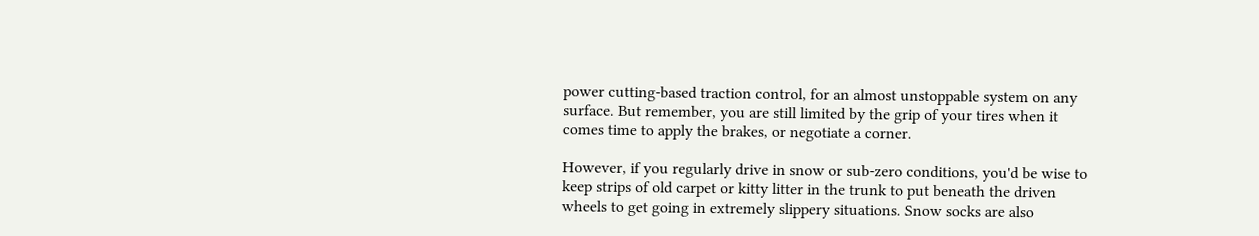power cutting-based traction control, for an almost unstoppable system on any surface. But remember, you are still limited by the grip of your tires when it comes time to apply the brakes, or negotiate a corner.

However, if you regularly drive in snow or sub-zero conditions, you'd be wise to keep strips of old carpet or kitty litter in the trunk to put beneath the driven wheels to get going in extremely slippery situations. Snow socks are also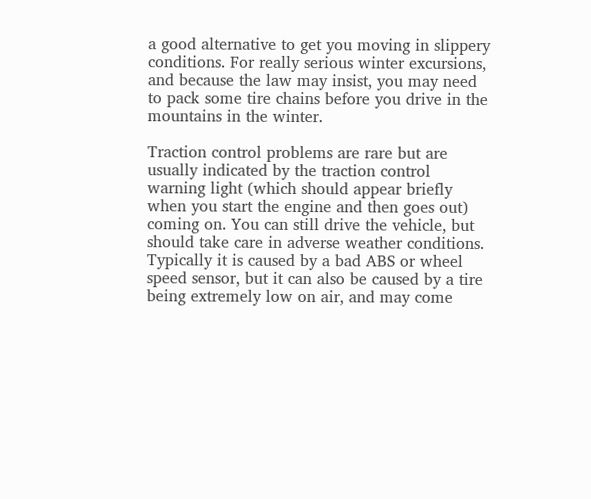a good alternative to get you moving in slippery conditions. For really serious winter excursions, and because the law may insist, you may need to pack some tire chains before you drive in the mountains in the winter.

Traction control problems are rare but are usually indicated by the traction control warning light (which should appear briefly when you start the engine and then goes out) coming on. You can still drive the vehicle, but should take care in adverse weather conditions. Typically it is caused by a bad ABS or wheel speed sensor, but it can also be caused by a tire being extremely low on air, and may come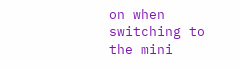on when switching to the mini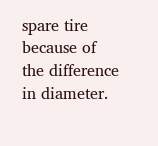spare tire because of the difference in diameter.